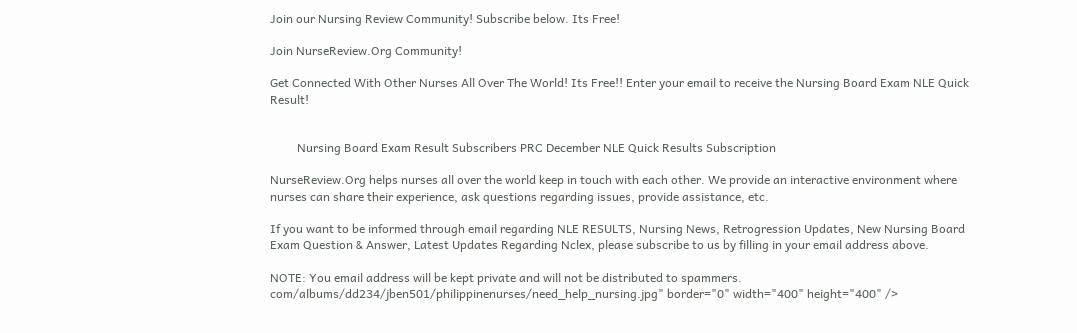Join our Nursing Review Community! Subscribe below. Its Free!

Join NurseReview.Org Community!

Get Connected With Other Nurses All Over The World! Its Free!! Enter your email to receive the Nursing Board Exam NLE Quick Result!


         Nursing Board Exam Result Subscribers PRC December NLE Quick Results Subscription

NurseReview.Org helps nurses all over the world keep in touch with each other. We provide an interactive environment where nurses can share their experience, ask questions regarding issues, provide assistance, etc.

If you want to be informed through email regarding NLE RESULTS, Nursing News, Retrogression Updates, New Nursing Board Exam Question & Answer, Latest Updates Regarding Nclex, please subscribe to us by filling in your email address above.

NOTE: You email address will be kept private and will not be distributed to spammers.
com/albums/dd234/jben501/philippinenurses/need_help_nursing.jpg" border="0" width="400" height="400" />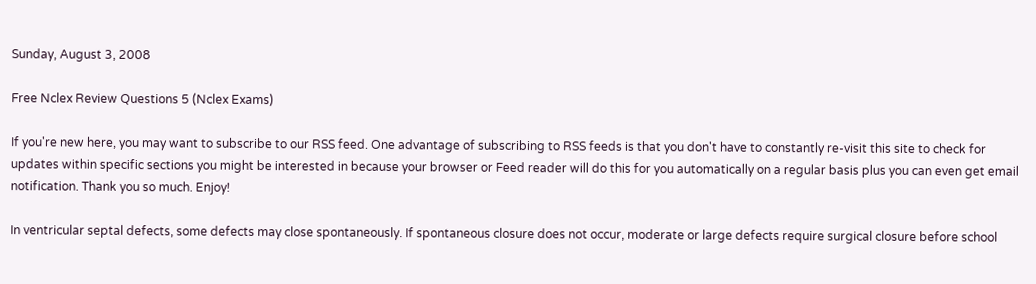Sunday, August 3, 2008

Free Nclex Review Questions 5 (Nclex Exams)

If you're new here, you may want to subscribe to our RSS feed. One advantage of subscribing to RSS feeds is that you don't have to constantly re-visit this site to check for updates within specific sections you might be interested in because your browser or Feed reader will do this for you automatically on a regular basis plus you can even get email notification. Thank you so much. Enjoy!

In ventricular septal defects, some defects may close spontaneously. If spontaneous closure does not occur, moderate or large defects require surgical closure before school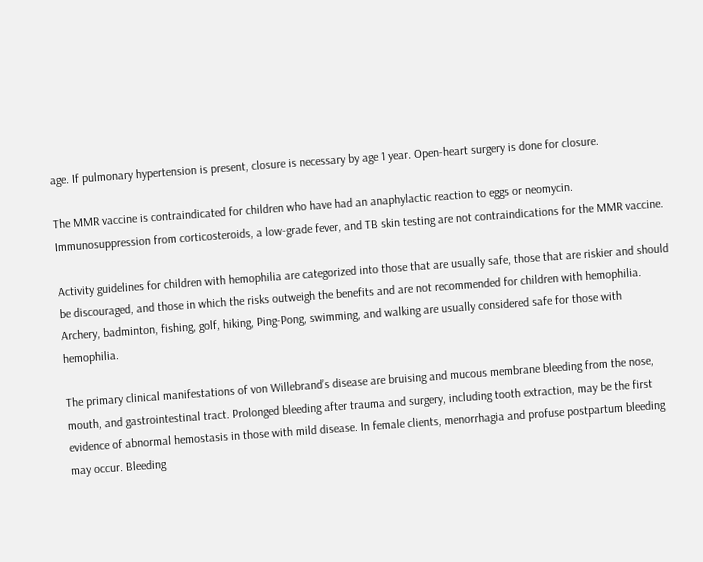age. If pulmonary hypertension is present, closure is necessary by age 1 year. Open-heart surgery is done for closure.

The MMR vaccine is contraindicated for children who have had an anaphylactic reaction to eggs or neomycin. Immunosuppression from corticosteroids, a low-grade fever, and TB skin testing are not contraindications for the MMR vaccine.

Activity guidelines for children with hemophilia are categorized into those that are usually safe, those that are riskier and should be discouraged, and those in which the risks outweigh the benefits and are not recommended for children with hemophilia. Archery, badminton, fishing, golf, hiking, Ping-Pong, swimming, and walking are usually considered safe for those with hemophilia.

The primary clinical manifestations of von Willebrand’s disease are bruising and mucous membrane bleeding from the nose, mouth, and gastrointestinal tract. Prolonged bleeding after trauma and surgery, including tooth extraction, may be the first evidence of abnormal hemostasis in those with mild disease. In female clients, menorrhagia and profuse postpartum bleeding may occur. Bleeding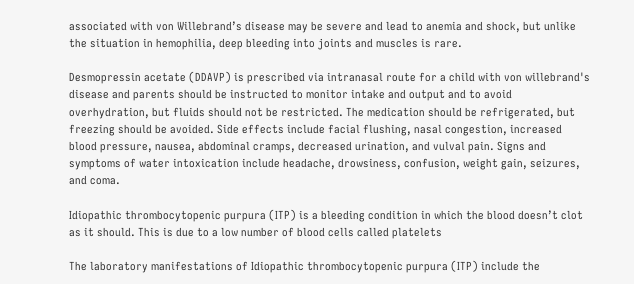associated with von Willebrand’s disease may be severe and lead to anemia and shock, but unlike the situation in hemophilia, deep bleeding into joints and muscles is rare.

Desmopressin acetate (DDAVP) is prescribed via intranasal route for a child with von willebrand's disease and parents should be instructed to monitor intake and output and to avoid overhydration, but fluids should not be restricted. The medication should be refrigerated, but freezing should be avoided. Side effects include facial flushing, nasal congestion, increased blood pressure, nausea, abdominal cramps, decreased urination, and vulval pain. Signs and symptoms of water intoxication include headache, drowsiness, confusion, weight gain, seizures, and coma.

Idiopathic thrombocytopenic purpura (ITP) is a bleeding condition in which the blood doesn’t clot as it should. This is due to a low number of blood cells called platelets

The laboratory manifestations of Idiopathic thrombocytopenic purpura (ITP) include the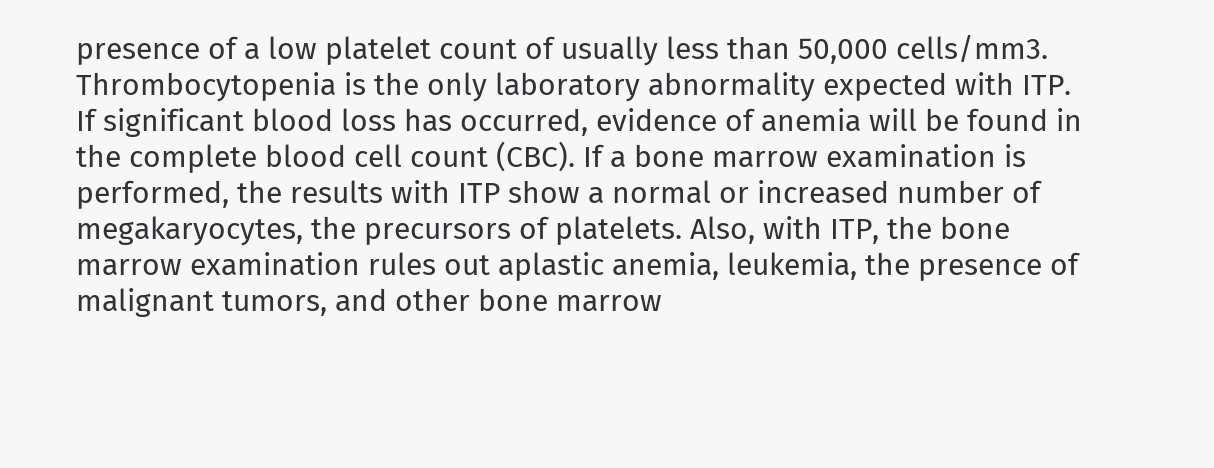presence of a low platelet count of usually less than 50,000 cells/mm3. Thrombocytopenia is the only laboratory abnormality expected with ITP. If significant blood loss has occurred, evidence of anemia will be found in the complete blood cell count (CBC). If a bone marrow examination is performed, the results with ITP show a normal or increased number of megakaryocytes, the precursors of platelets. Also, with ITP, the bone marrow examination rules out aplastic anemia, leukemia, the presence of malignant tumors, and other bone marrow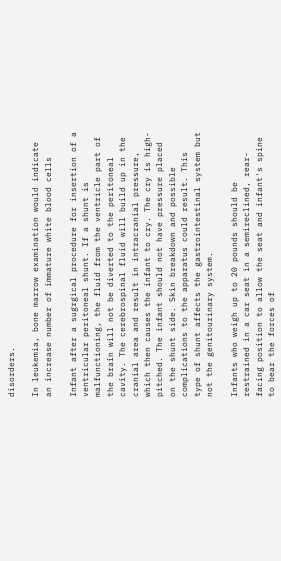disorders.

In leukemia, bone marrow examination would indicate an increase number of immature white blood cells

Infant after a sugrgical procedure for insertion of a ventricular peritoneal shunt. If a shunt is malfunctioning, the fluid from the ventricle part of the brain will not be diverted to the peritoneal cavity. The cerebrospinal fluid will build up in the cranial area and result in intracranial pressure, which then causes the infant to cry. The cry is high-pitched. The infant should not have pressure placed on the shunt side. Skin breakdown and possible complications to the apparatus could result. This type of shunt affects the gastrointestinal system but not the genitourinary system.

Infants who weigh up to 20 pounds should be restrained in a car seat in a semireclined, rear-facing position to allow the seat and infant's spine to bear the forces of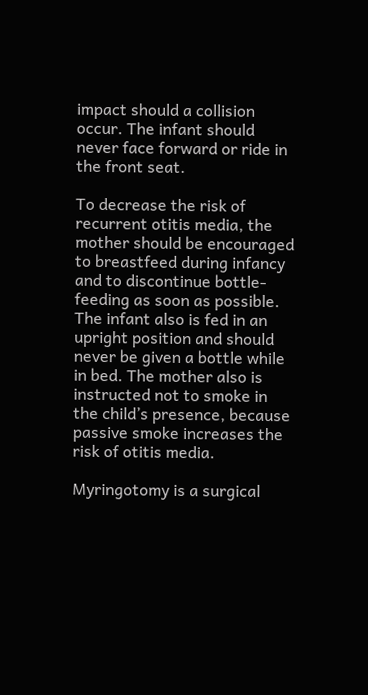impact should a collision occur. The infant should never face forward or ride in the front seat.

To decrease the risk of recurrent otitis media, the mother should be encouraged to breastfeed during infancy and to discontinue bottle-feeding as soon as possible. The infant also is fed in an upright position and should never be given a bottle while in bed. The mother also is instructed not to smoke in the child’s presence, because passive smoke increases the risk of otitis media.

Myringotomy is a surgical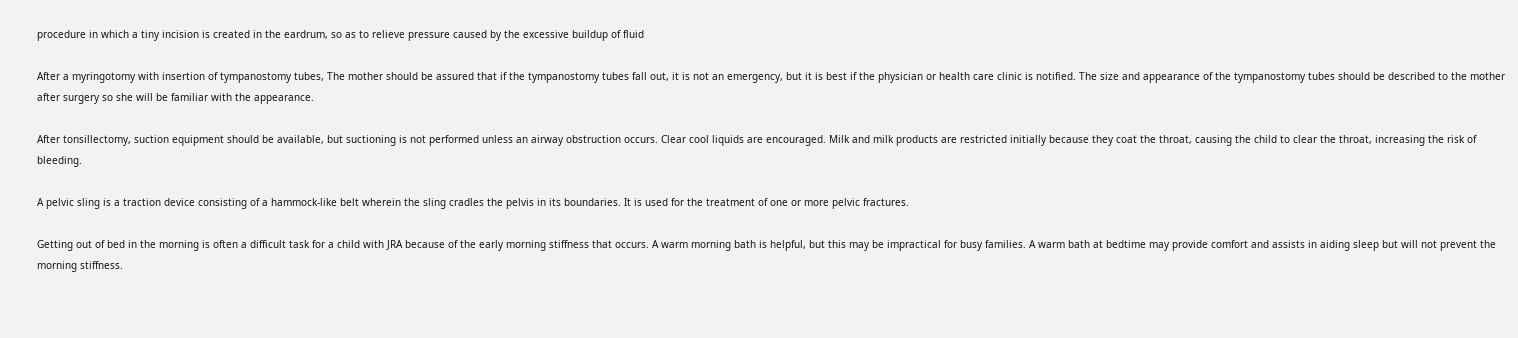procedure in which a tiny incision is created in the eardrum, so as to relieve pressure caused by the excessive buildup of fluid

After a myringotomy with insertion of tympanostomy tubes, The mother should be assured that if the tympanostomy tubes fall out, it is not an emergency, but it is best if the physician or health care clinic is notified. The size and appearance of the tympanostomy tubes should be described to the mother after surgery so she will be familiar with the appearance.

After tonsillectomy, suction equipment should be available, but suctioning is not performed unless an airway obstruction occurs. Clear cool liquids are encouraged. Milk and milk products are restricted initially because they coat the throat, causing the child to clear the throat, increasing the risk of bleeding.

A pelvic sling is a traction device consisting of a hammock-like belt wherein the sling cradles the pelvis in its boundaries. It is used for the treatment of one or more pelvic fractures.

Getting out of bed in the morning is often a difficult task for a child with JRA because of the early morning stiffness that occurs. A warm morning bath is helpful, but this may be impractical for busy families. A warm bath at bedtime may provide comfort and assists in aiding sleep but will not prevent the morning stiffness.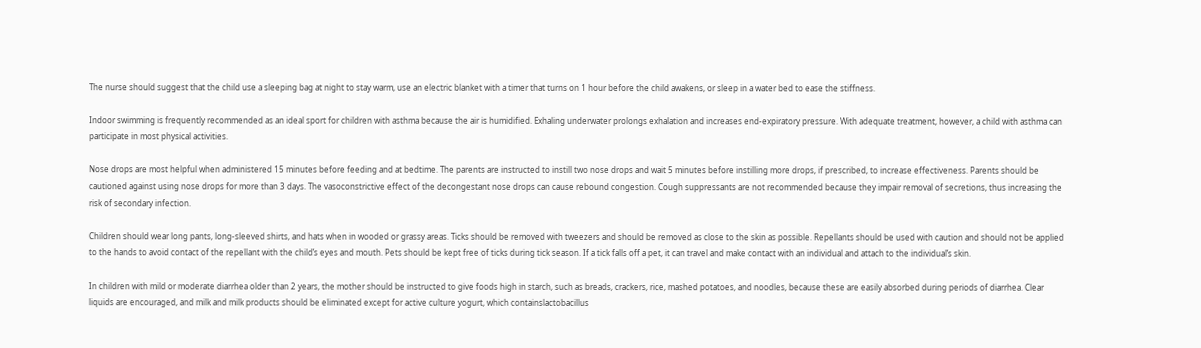The nurse should suggest that the child use a sleeping bag at night to stay warm, use an electric blanket with a timer that turns on 1 hour before the child awakens, or sleep in a water bed to ease the stiffness.

Indoor swimming is frequently recommended as an ideal sport for children with asthma because the air is humidified. Exhaling underwater prolongs exhalation and increases end-expiratory pressure. With adequate treatment, however, a child with asthma can participate in most physical activities.

Nose drops are most helpful when administered 15 minutes before feeding and at bedtime. The parents are instructed to instill two nose drops and wait 5 minutes before instilling more drops, if prescribed, to increase effectiveness. Parents should be cautioned against using nose drops for more than 3 days. The vasoconstrictive effect of the decongestant nose drops can cause rebound congestion. Cough suppressants are not recommended because they impair removal of secretions, thus increasing the risk of secondary infection.

Children should wear long pants, long-sleeved shirts, and hats when in wooded or grassy areas. Ticks should be removed with tweezers and should be removed as close to the skin as possible. Repellants should be used with caution and should not be applied to the hands to avoid contact of the repellant with the child’s eyes and mouth. Pets should be kept free of ticks during tick season. If a tick falls off a pet, it can travel and make contact with an individual and attach to the individual’s skin.

In children with mild or moderate diarrhea older than 2 years, the mother should be instructed to give foods high in starch, such as breads, crackers, rice, mashed potatoes, and noodles, because these are easily absorbed during periods of diarrhea. Clear liquids are encouraged, and milk and milk products should be eliminated except for active culture yogurt, which containslactobacillus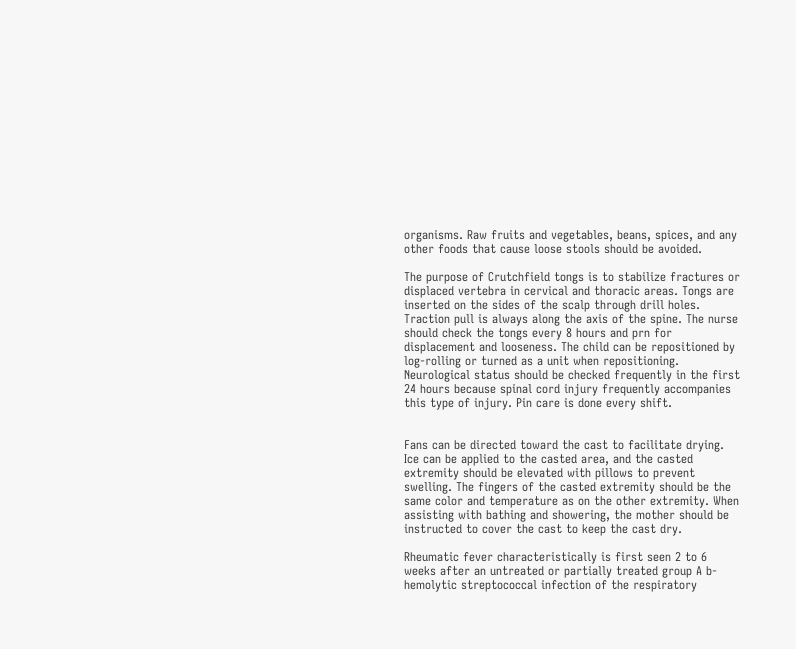organisms. Raw fruits and vegetables, beans, spices, and any other foods that cause loose stools should be avoided.

The purpose of Crutchfield tongs is to stabilize fractures or displaced vertebra in cervical and thoracic areas. Tongs are inserted on the sides of the scalp through drill holes. Traction pull is always along the axis of the spine. The nurse should check the tongs every 8 hours and prn for displacement and looseness. The child can be repositioned by log-rolling or turned as a unit when repositioning. Neurological status should be checked frequently in the first 24 hours because spinal cord injury frequently accompanies this type of injury. Pin care is done every shift.


Fans can be directed toward the cast to facilitate drying. Ice can be applied to the casted area, and the casted extremity should be elevated with pillows to prevent swelling. The fingers of the casted extremity should be the same color and temperature as on the other extremity. When assisting with bathing and showering, the mother should be instructed to cover the cast to keep the cast dry.

Rheumatic fever characteristically is first seen 2 to 6 weeks after an untreated or partially treated group A b-hemolytic streptococcal infection of the respiratory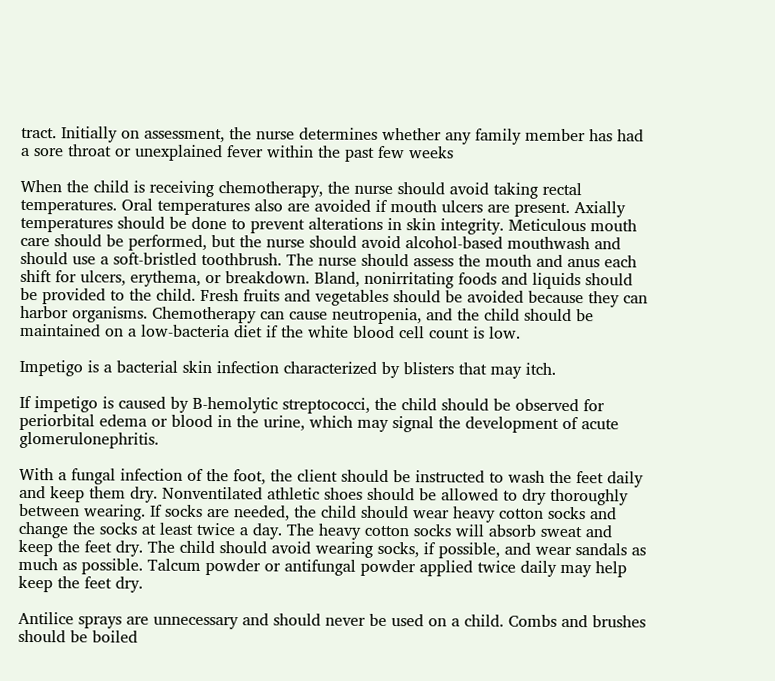tract. Initially on assessment, the nurse determines whether any family member has had a sore throat or unexplained fever within the past few weeks

When the child is receiving chemotherapy, the nurse should avoid taking rectal temperatures. Oral temperatures also are avoided if mouth ulcers are present. Axially temperatures should be done to prevent alterations in skin integrity. Meticulous mouth care should be performed, but the nurse should avoid alcohol-based mouthwash and should use a soft-bristled toothbrush. The nurse should assess the mouth and anus each shift for ulcers, erythema, or breakdown. Bland, nonirritating foods and liquids should be provided to the child. Fresh fruits and vegetables should be avoided because they can harbor organisms. Chemotherapy can cause neutropenia, and the child should be maintained on a low-bacteria diet if the white blood cell count is low.

Impetigo is a bacterial skin infection characterized by blisters that may itch.

If impetigo is caused by B-hemolytic streptococci, the child should be observed for periorbital edema or blood in the urine, which may signal the development of acute glomerulonephritis.

With a fungal infection of the foot, the client should be instructed to wash the feet daily and keep them dry. Nonventilated athletic shoes should be allowed to dry thoroughly between wearing. If socks are needed, the child should wear heavy cotton socks and change the socks at least twice a day. The heavy cotton socks will absorb sweat and keep the feet dry. The child should avoid wearing socks, if possible, and wear sandals as much as possible. Talcum powder or antifungal powder applied twice daily may help keep the feet dry.

Antilice sprays are unnecessary and should never be used on a child. Combs and brushes should be boiled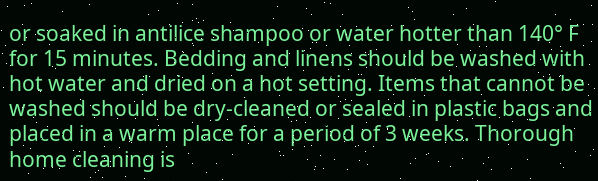or soaked in antilice shampoo or water hotter than 140° F for 15 minutes. Bedding and linens should be washed with hot water and dried on a hot setting. Items that cannot be washed should be dry-cleaned or sealed in plastic bags and placed in a warm place for a period of 3 weeks. Thorough home cleaning is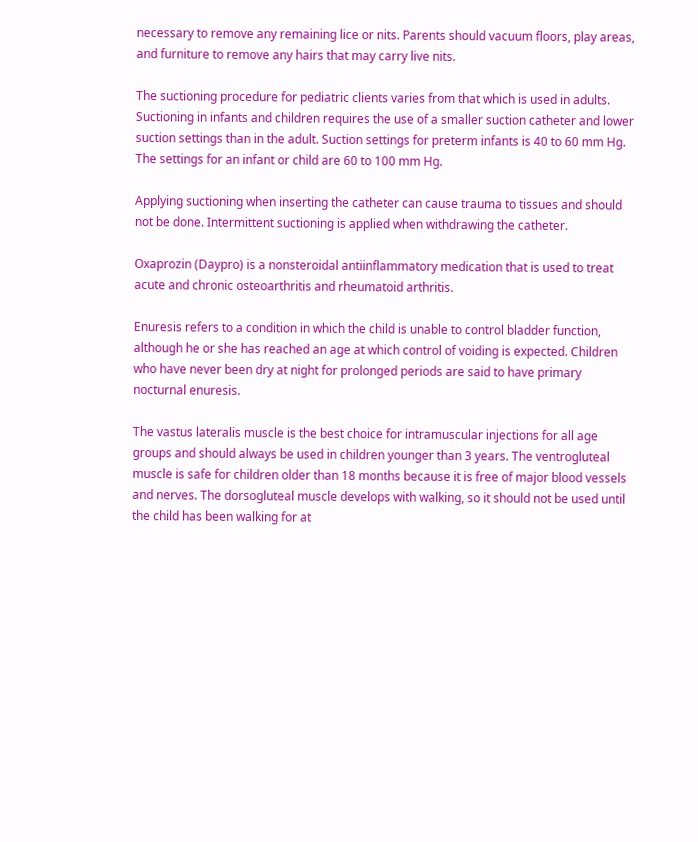necessary to remove any remaining lice or nits. Parents should vacuum floors, play areas, and furniture to remove any hairs that may carry live nits.

The suctioning procedure for pediatric clients varies from that which is used in adults. Suctioning in infants and children requires the use of a smaller suction catheter and lower suction settings than in the adult. Suction settings for preterm infants is 40 to 60 mm Hg. The settings for an infant or child are 60 to 100 mm Hg.

Applying suctioning when inserting the catheter can cause trauma to tissues and should not be done. Intermittent suctioning is applied when withdrawing the catheter.

Oxaprozin (Daypro) is a nonsteroidal antiinflammatory medication that is used to treat acute and chronic osteoarthritis and rheumatoid arthritis.

Enuresis refers to a condition in which the child is unable to control bladder function, although he or she has reached an age at which control of voiding is expected. Children who have never been dry at night for prolonged periods are said to have primary nocturnal enuresis.

The vastus lateralis muscle is the best choice for intramuscular injections for all age groups and should always be used in children younger than 3 years. The ventrogluteal muscle is safe for children older than 18 months because it is free of major blood vessels and nerves. The dorsogluteal muscle develops with walking, so it should not be used until the child has been walking for at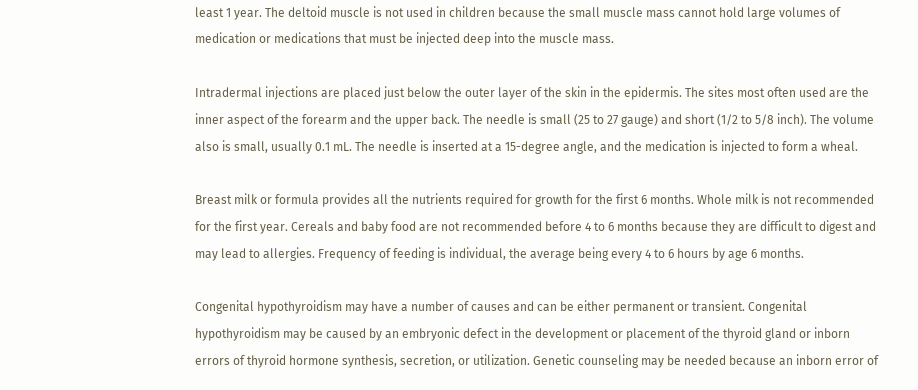least 1 year. The deltoid muscle is not used in children because the small muscle mass cannot hold large volumes of medication or medications that must be injected deep into the muscle mass.

Intradermal injections are placed just below the outer layer of the skin in the epidermis. The sites most often used are the inner aspect of the forearm and the upper back. The needle is small (25 to 27 gauge) and short (1/2 to 5/8 inch). The volume also is small, usually 0.1 mL. The needle is inserted at a 15-degree angle, and the medication is injected to form a wheal.

Breast milk or formula provides all the nutrients required for growth for the first 6 months. Whole milk is not recommended for the first year. Cereals and baby food are not recommended before 4 to 6 months because they are difficult to digest and may lead to allergies. Frequency of feeding is individual, the average being every 4 to 6 hours by age 6 months.

Congenital hypothyroidism may have a number of causes and can be either permanent or transient. Congenital hypothyroidism may be caused by an embryonic defect in the development or placement of the thyroid gland or inborn errors of thyroid hormone synthesis, secretion, or utilization. Genetic counseling may be needed because an inborn error of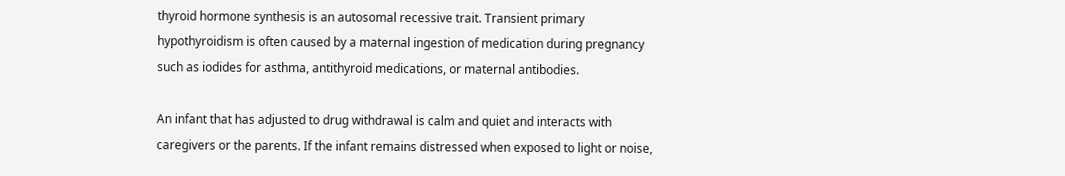thyroid hormone synthesis is an autosomal recessive trait. Transient primary hypothyroidism is often caused by a maternal ingestion of medication during pregnancy such as iodides for asthma, antithyroid medications, or maternal antibodies.

An infant that has adjusted to drug withdrawal is calm and quiet and interacts with caregivers or the parents. If the infant remains distressed when exposed to light or noise,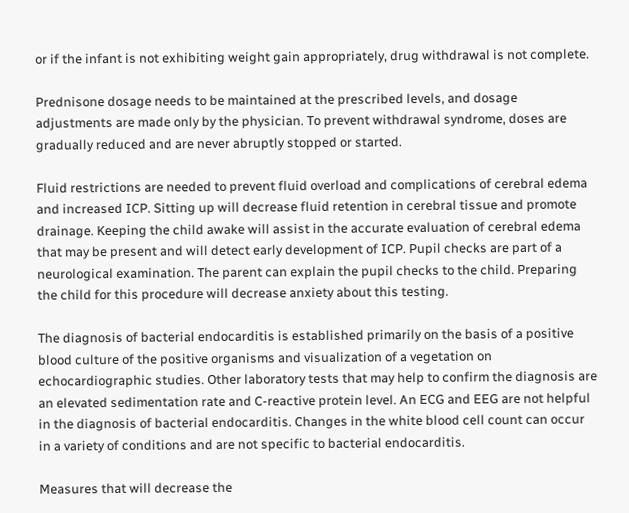or if the infant is not exhibiting weight gain appropriately, drug withdrawal is not complete.

Prednisone dosage needs to be maintained at the prescribed levels, and dosage adjustments are made only by the physician. To prevent withdrawal syndrome, doses are gradually reduced and are never abruptly stopped or started.

Fluid restrictions are needed to prevent fluid overload and complications of cerebral edema and increased ICP. Sitting up will decrease fluid retention in cerebral tissue and promote drainage. Keeping the child awake will assist in the accurate evaluation of cerebral edema that may be present and will detect early development of ICP. Pupil checks are part of a neurological examination. The parent can explain the pupil checks to the child. Preparing the child for this procedure will decrease anxiety about this testing.

The diagnosis of bacterial endocarditis is established primarily on the basis of a positive blood culture of the positive organisms and visualization of a vegetation on echocardiographic studies. Other laboratory tests that may help to confirm the diagnosis are an elevated sedimentation rate and C-reactive protein level. An ECG and EEG are not helpful in the diagnosis of bacterial endocarditis. Changes in the white blood cell count can occur in a variety of conditions and are not specific to bacterial endocarditis.

Measures that will decrease the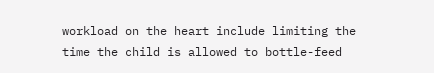workload on the heart include limiting the time the child is allowed to bottle-feed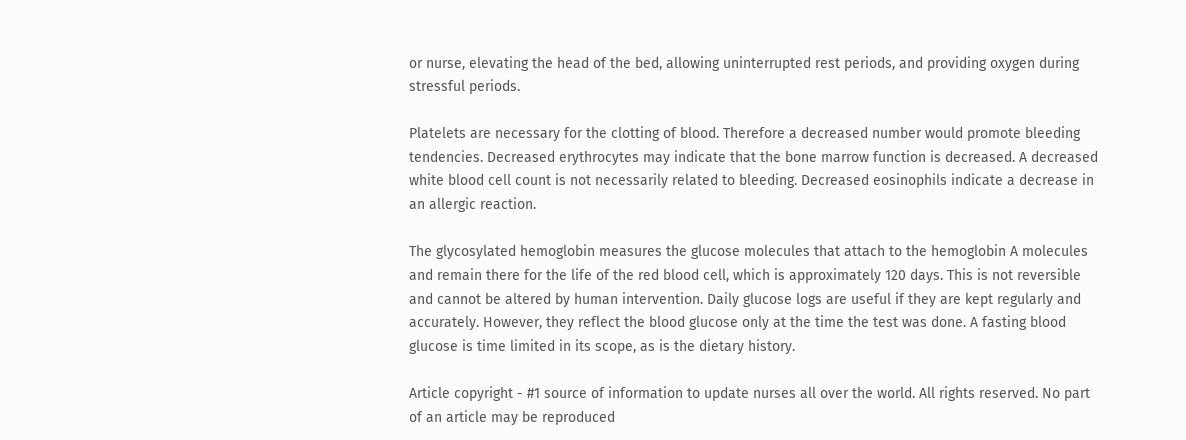or nurse, elevating the head of the bed, allowing uninterrupted rest periods, and providing oxygen during stressful periods.

Platelets are necessary for the clotting of blood. Therefore a decreased number would promote bleeding tendencies. Decreased erythrocytes may indicate that the bone marrow function is decreased. A decreased white blood cell count is not necessarily related to bleeding. Decreased eosinophils indicate a decrease in an allergic reaction.

The glycosylated hemoglobin measures the glucose molecules that attach to the hemoglobin A molecules and remain there for the life of the red blood cell, which is approximately 120 days. This is not reversible and cannot be altered by human intervention. Daily glucose logs are useful if they are kept regularly and accurately. However, they reflect the blood glucose only at the time the test was done. A fasting blood glucose is time limited in its scope, as is the dietary history.

Article copyright - #1 source of information to update nurses all over the world. All rights reserved. No part of an article may be reproduced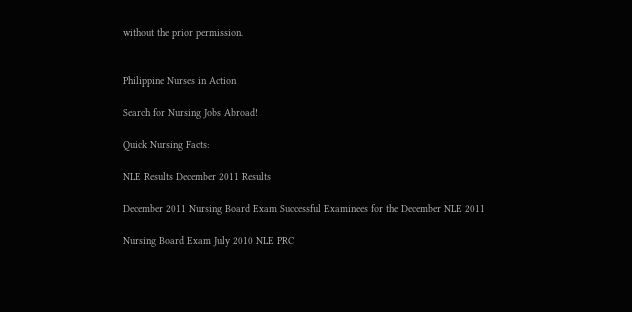without the prior permission.


Philippine Nurses in Action

Search for Nursing Jobs Abroad!

Quick Nursing Facts:

NLE Results December 2011 Results

December 2011 Nursing Board Exam Successful Examinees for the December NLE 2011

Nursing Board Exam July 2010 NLE PRC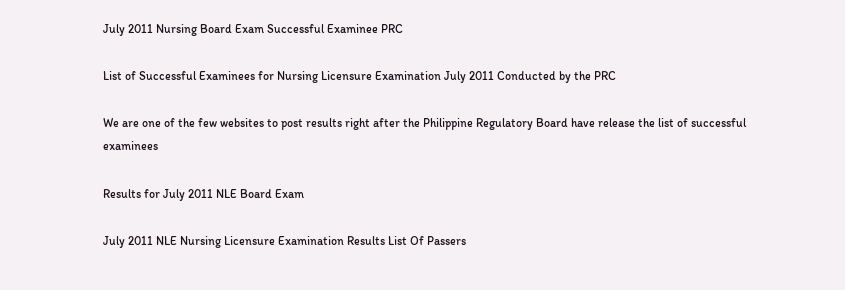July 2011 Nursing Board Exam Successful Examinee PRC

List of Successful Examinees for Nursing Licensure Examination July 2011 Conducted by the PRC

We are one of the few websites to post results right after the Philippine Regulatory Board have release the list of successful examinees

Results for July 2011 NLE Board Exam

July 2011 NLE Nursing Licensure Examination Results List Of Passers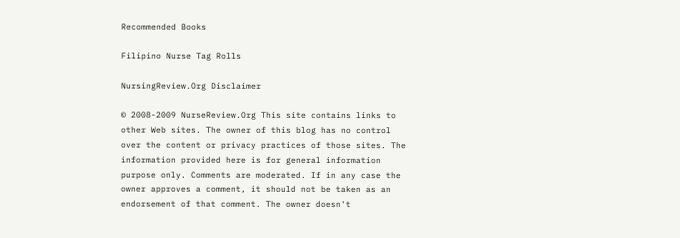Recommended Books

Filipino Nurse Tag Rolls

NursingReview.Org Disclaimer

© 2008-2009 NurseReview.Org This site contains links to other Web sites. The owner of this blog has no control over the content or privacy practices of those sites. The information provided here is for general information purpose only. Comments are moderated. If in any case the owner approves a comment, it should not be taken as an endorsement of that comment. The owner doesn't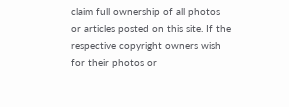claim full ownership of all photos or articles posted on this site. If the respective copyright owners wish for their photos or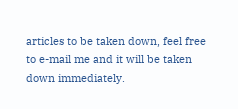articles to be taken down, feel free to e-mail me and it will be taken down immediately.